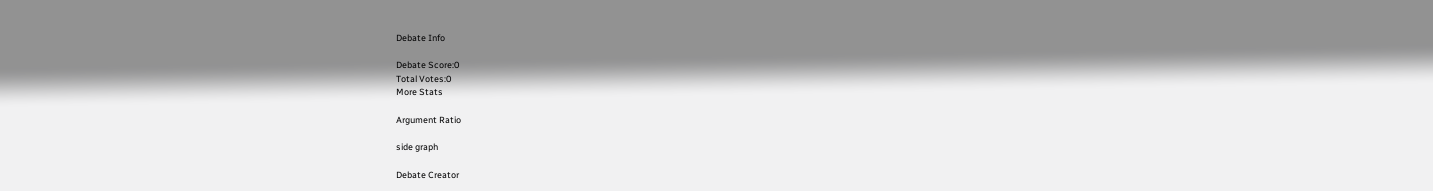Debate Info

Debate Score:0
Total Votes:0
More Stats

Argument Ratio

side graph

Debate Creator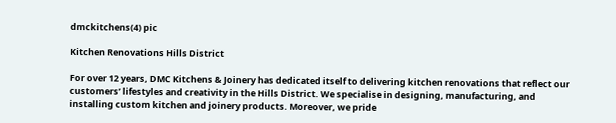dmckitchens(4) pic

Kitchen Renovations Hills District

For over 12 years, DMC Kitchens & Joinery has dedicated itself to delivering kitchen renovations that reflect our customers’ lifestyles and creativity in the Hills District. We specialise in designing, manufacturing, and installing custom kitchen and joinery products. Moreover, we pride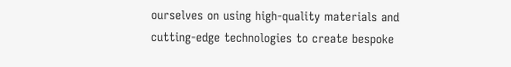ourselves on using high-quality materials and cutting-edge technologies to create bespoke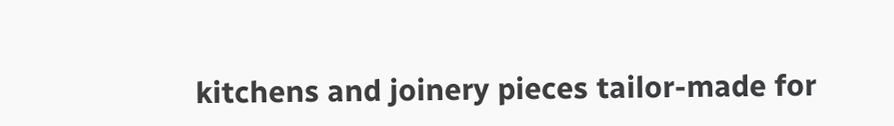kitchens and joinery pieces tailor-made for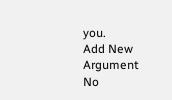you.
Add New Argument
No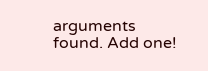arguments found. Add one!